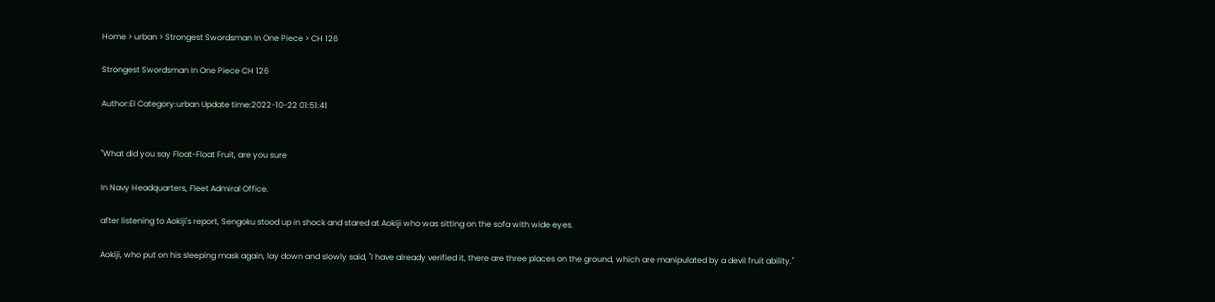Home > urban > Strongest Swordsman In One Piece > CH 126

Strongest Swordsman In One Piece CH 126

Author:El Category:urban Update time:2022-10-22 01:51:41


"What did you say Float-Float Fruit, are you sure

In Navy Headquarters, Fleet Admiral Office.

after listening to Aokiji's report, Sengoku stood up in shock and stared at Aokiji who was sitting on the sofa with wide eyes.

Aokiji, who put on his sleeping mask again, lay down and slowly said, "I have already verified it, there are three places on the ground, which are manipulated by a devil fruit ability."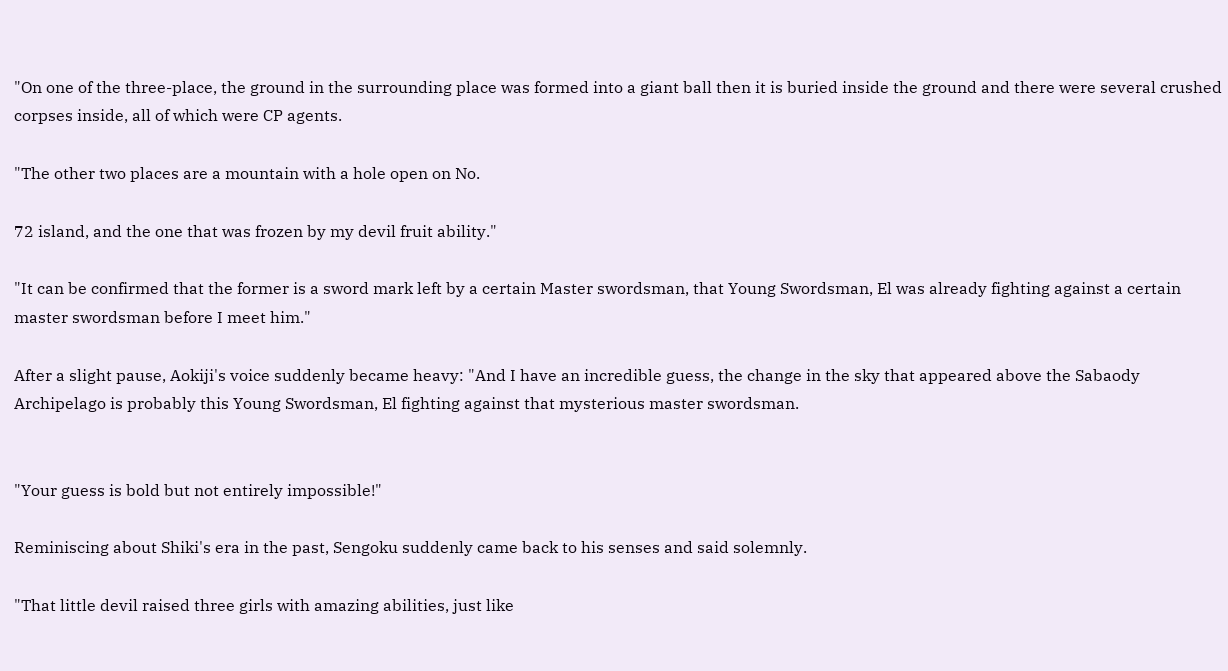"On one of the three-place, the ground in the surrounding place was formed into a giant ball then it is buried inside the ground and there were several crushed corpses inside, all of which were CP agents.

"The other two places are a mountain with a hole open on No.

72 island, and the one that was frozen by my devil fruit ability."

"It can be confirmed that the former is a sword mark left by a certain Master swordsman, that Young Swordsman, El was already fighting against a certain master swordsman before I meet him."

After a slight pause, Aokiji's voice suddenly became heavy: "And I have an incredible guess, the change in the sky that appeared above the Sabaody Archipelago is probably this Young Swordsman, El fighting against that mysterious master swordsman.


"Your guess is bold but not entirely impossible!"

Reminiscing about Shiki's era in the past, Sengoku suddenly came back to his senses and said solemnly.

"That little devil raised three girls with amazing abilities, just like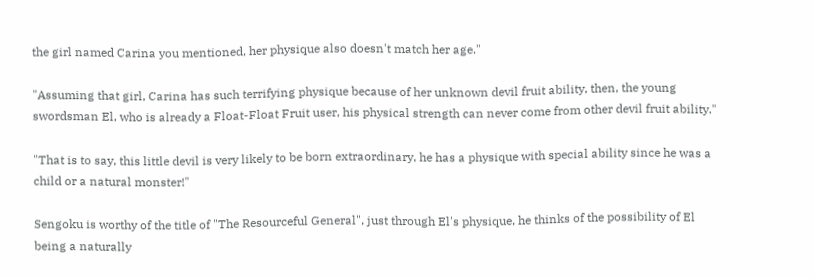the girl named Carina you mentioned, her physique also doesn't match her age."

"Assuming that girl, Carina has such terrifying physique because of her unknown devil fruit ability, then, the young swordsman El, who is already a Float-Float Fruit user, his physical strength can never come from other devil fruit ability."

"That is to say, this little devil is very likely to be born extraordinary, he has a physique with special ability since he was a child or a natural monster!"

Sengoku is worthy of the title of "The Resourceful General", just through El's physique, he thinks of the possibility of El being a naturally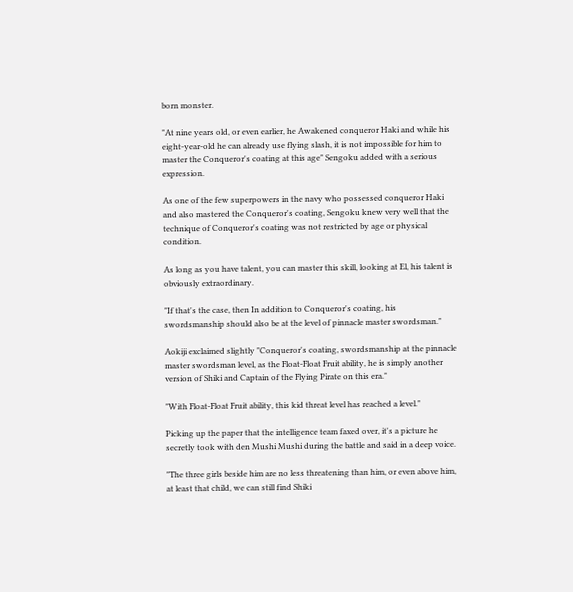born monster.

"At nine years old, or even earlier, he Awakened conqueror Haki and while his eight-year-old he can already use flying slash, it is not impossible for him to master the Conqueror's coating at this age" Sengoku added with a serious expression.

As one of the few superpowers in the navy who possessed conqueror Haki and also mastered the Conqueror's coating, Sengoku knew very well that the technique of Conqueror's coating was not restricted by age or physical condition.

As long as you have talent, you can master this skill, looking at El, his talent is obviously extraordinary.

"If that's the case, then In addition to Conqueror's coating, his swordsmanship should also be at the level of pinnacle master swordsman."

Aokiji exclaimed slightly "Conqueror's coating, swordsmanship at the pinnacle master swordsman level, as the Float-Float Fruit ability, he is simply another version of Shiki and Captain of the Flying Pirate on this era."

"With Float-Float Fruit ability, this kid threat level has reached a level."

Picking up the paper that the intelligence team faxed over, it's a picture he secretly took with den Mushi Mushi during the battle and said in a deep voice.

"The three girls beside him are no less threatening than him, or even above him, at least that child, we can still find Shiki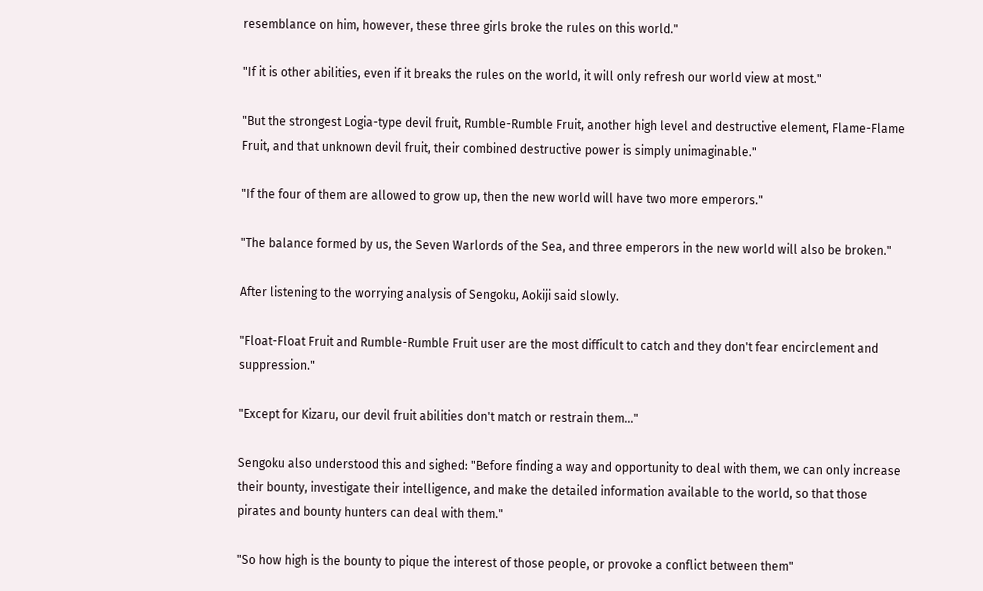resemblance on him, however, these three girls broke the rules on this world."

"If it is other abilities, even if it breaks the rules on the world, it will only refresh our world view at most."

"But the strongest Logia-type devil fruit, Rumble-Rumble Fruit, another high level and destructive element, Flame-Flame Fruit, and that unknown devil fruit, their combined destructive power is simply unimaginable."

"If the four of them are allowed to grow up, then the new world will have two more emperors."

"The balance formed by us, the Seven Warlords of the Sea, and three emperors in the new world will also be broken."

After listening to the worrying analysis of Sengoku, Aokiji said slowly.

"Float-Float Fruit and Rumble-Rumble Fruit user are the most difficult to catch and they don't fear encirclement and suppression."

"Except for Kizaru, our devil fruit abilities don't match or restrain them..."

Sengoku also understood this and sighed: "Before finding a way and opportunity to deal with them, we can only increase their bounty, investigate their intelligence, and make the detailed information available to the world, so that those pirates and bounty hunters can deal with them."

"So how high is the bounty to pique the interest of those people, or provoke a conflict between them"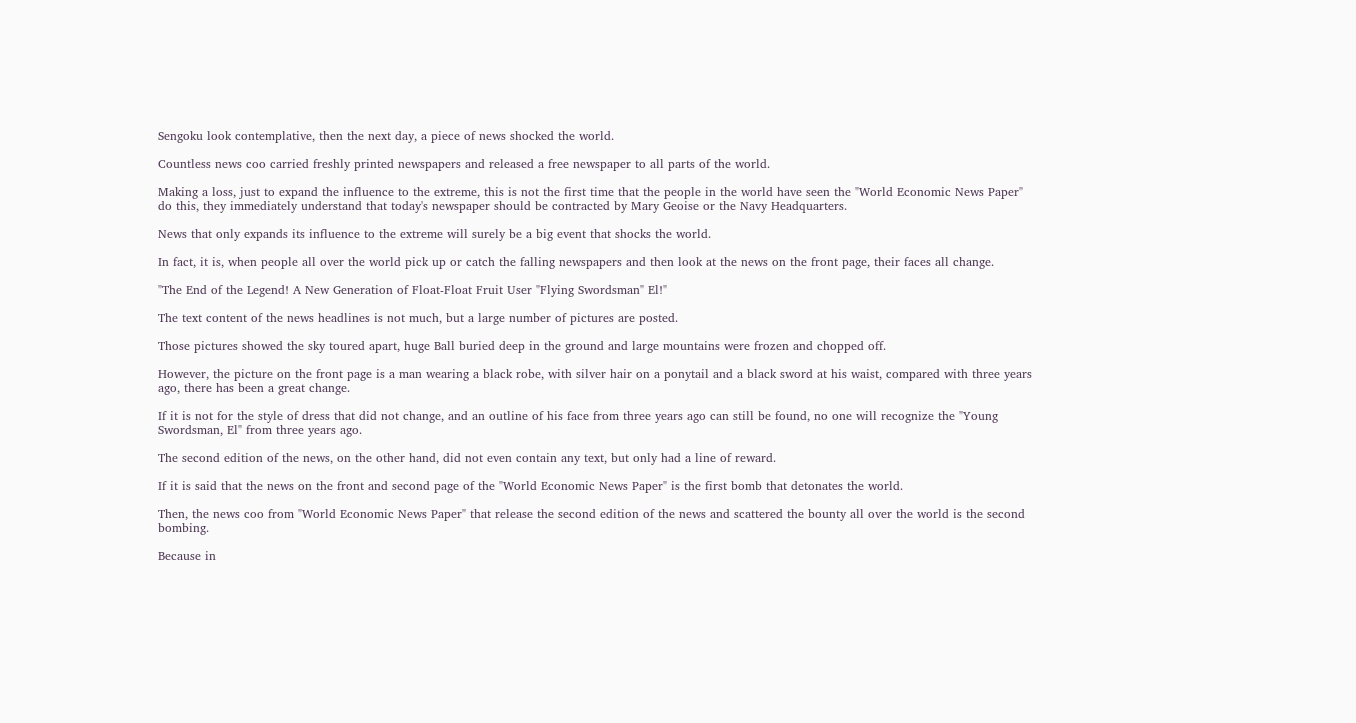Sengoku look contemplative, then the next day, a piece of news shocked the world.

Countless news coo carried freshly printed newspapers and released a free newspaper to all parts of the world.

Making a loss, just to expand the influence to the extreme, this is not the first time that the people in the world have seen the "World Economic News Paper" do this, they immediately understand that today's newspaper should be contracted by Mary Geoise or the Navy Headquarters.

News that only expands its influence to the extreme will surely be a big event that shocks the world.

In fact, it is, when people all over the world pick up or catch the falling newspapers and then look at the news on the front page, their faces all change.

"The End of the Legend! A New Generation of Float-Float Fruit User "Flying Swordsman" El!"

The text content of the news headlines is not much, but a large number of pictures are posted.

Those pictures showed the sky toured apart, huge Ball buried deep in the ground and large mountains were frozen and chopped off.

However, the picture on the front page is a man wearing a black robe, with silver hair on a ponytail and a black sword at his waist, compared with three years ago, there has been a great change.

If it is not for the style of dress that did not change, and an outline of his face from three years ago can still be found, no one will recognize the "Young Swordsman, El" from three years ago.

The second edition of the news, on the other hand, did not even contain any text, but only had a line of reward.

If it is said that the news on the front and second page of the "World Economic News Paper" is the first bomb that detonates the world.

Then, the news coo from "World Economic News Paper" that release the second edition of the news and scattered the bounty all over the world is the second bombing.

Because in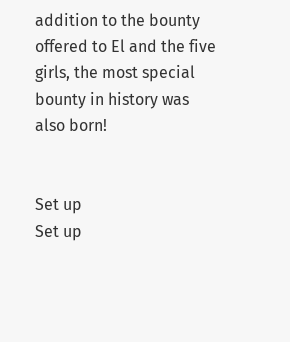addition to the bounty offered to El and the five girls, the most special bounty in history was also born!


Set up
Set up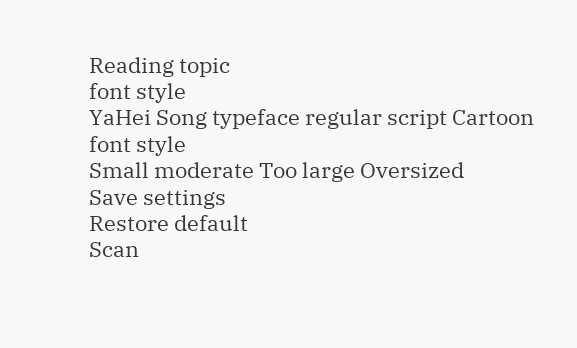Reading topic
font style
YaHei Song typeface regular script Cartoon
font style
Small moderate Too large Oversized
Save settings
Restore default
Scan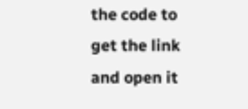the code to get the link and open it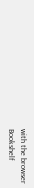with the browser
Bookshelf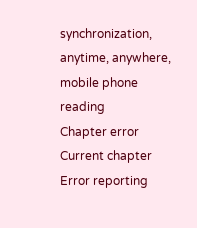synchronization, anytime, anywhere, mobile phone reading
Chapter error
Current chapter
Error reporting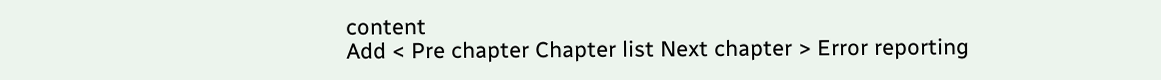content
Add < Pre chapter Chapter list Next chapter > Error reporting